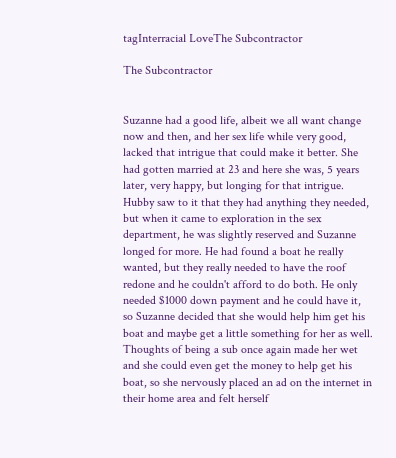tagInterracial LoveThe Subcontractor

The Subcontractor


Suzanne had a good life, albeit we all want change now and then, and her sex life while very good, lacked that intrigue that could make it better. She had gotten married at 23 and here she was, 5 years later, very happy, but longing for that intrigue. Hubby saw to it that they had anything they needed, but when it came to exploration in the sex department, he was slightly reserved and Suzanne longed for more. He had found a boat he really wanted, but they really needed to have the roof redone and he couldn't afford to do both. He only needed $1000 down payment and he could have it, so Suzanne decided that she would help him get his boat and maybe get a little something for her as well. Thoughts of being a sub once again made her wet and she could even get the money to help get his boat, so she nervously placed an ad on the internet in their home area and felt herself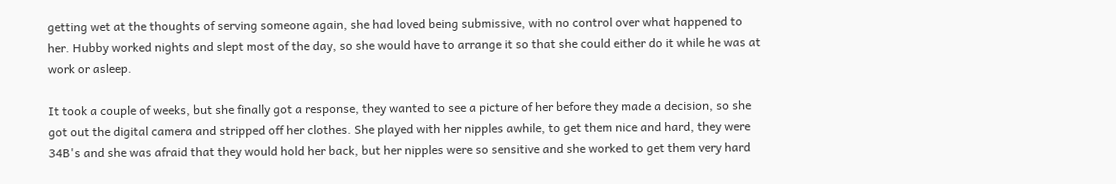getting wet at the thoughts of serving someone again, she had loved being submissive, with no control over what happened to her. Hubby worked nights and slept most of the day, so she would have to arrange it so that she could either do it while he was at work or asleep.

It took a couple of weeks, but she finally got a response, they wanted to see a picture of her before they made a decision, so she got out the digital camera and stripped off her clothes. She played with her nipples awhile, to get them nice and hard, they were 34B's and she was afraid that they would hold her back, but her nipples were so sensitive and she worked to get them very hard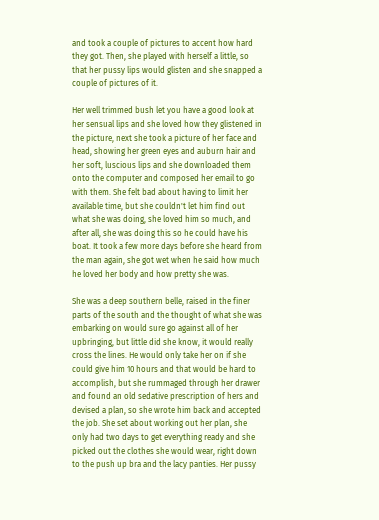and took a couple of pictures to accent how hard they got. Then, she played with herself a little, so that her pussy lips would glisten and she snapped a couple of pictures of it.

Her well trimmed bush let you have a good look at her sensual lips and she loved how they glistened in the picture, next she took a picture of her face and head, showing her green eyes and auburn hair and her soft, luscious lips and she downloaded them onto the computer and composed her email to go with them. She felt bad about having to limit her available time, but she couldn't let him find out what she was doing, she loved him so much, and after all, she was doing this so he could have his boat. It took a few more days before she heard from the man again, she got wet when he said how much he loved her body and how pretty she was.

She was a deep southern belle, raised in the finer parts of the south and the thought of what she was embarking on would sure go against all of her upbringing, but little did she know, it would really cross the lines. He would only take her on if she could give him 10 hours and that would be hard to accomplish, but she rummaged through her drawer and found an old sedative prescription of hers and devised a plan, so she wrote him back and accepted the job. She set about working out her plan, she only had two days to get everything ready and she picked out the clothes she would wear, right down to the push up bra and the lacy panties. Her pussy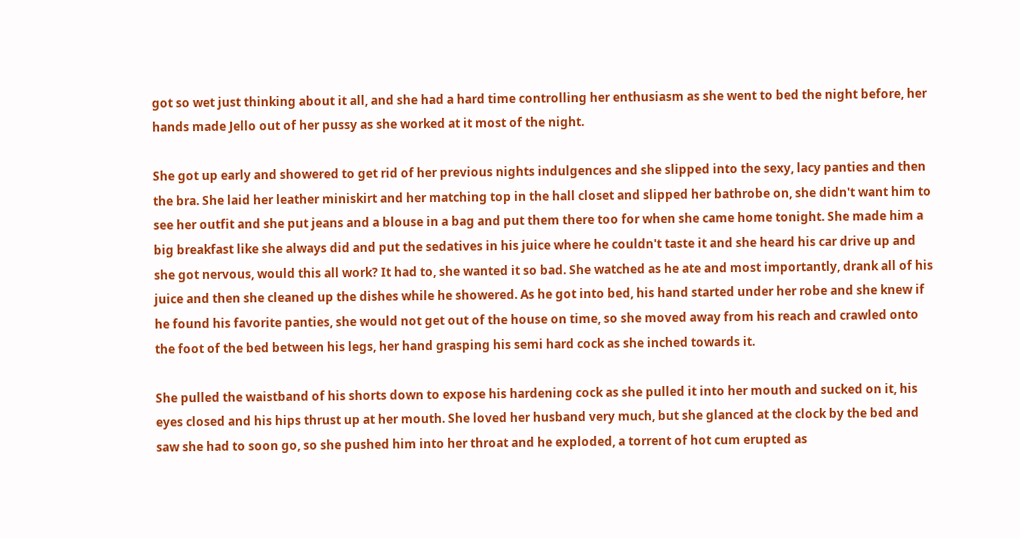got so wet just thinking about it all, and she had a hard time controlling her enthusiasm as she went to bed the night before, her hands made Jello out of her pussy as she worked at it most of the night.

She got up early and showered to get rid of her previous nights indulgences and she slipped into the sexy, lacy panties and then the bra. She laid her leather miniskirt and her matching top in the hall closet and slipped her bathrobe on, she didn't want him to see her outfit and she put jeans and a blouse in a bag and put them there too for when she came home tonight. She made him a big breakfast like she always did and put the sedatives in his juice where he couldn't taste it and she heard his car drive up and she got nervous, would this all work? It had to, she wanted it so bad. She watched as he ate and most importantly, drank all of his juice and then she cleaned up the dishes while he showered. As he got into bed, his hand started under her robe and she knew if he found his favorite panties, she would not get out of the house on time, so she moved away from his reach and crawled onto the foot of the bed between his legs, her hand grasping his semi hard cock as she inched towards it.

She pulled the waistband of his shorts down to expose his hardening cock as she pulled it into her mouth and sucked on it, his eyes closed and his hips thrust up at her mouth. She loved her husband very much, but she glanced at the clock by the bed and saw she had to soon go, so she pushed him into her throat and he exploded, a torrent of hot cum erupted as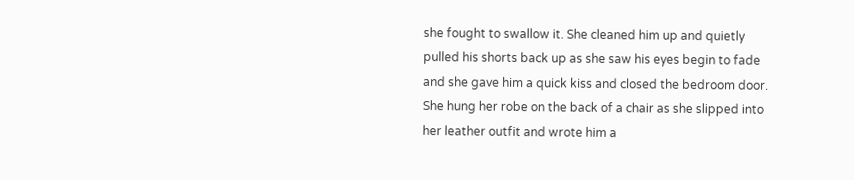she fought to swallow it. She cleaned him up and quietly pulled his shorts back up as she saw his eyes begin to fade and she gave him a quick kiss and closed the bedroom door. She hung her robe on the back of a chair as she slipped into her leather outfit and wrote him a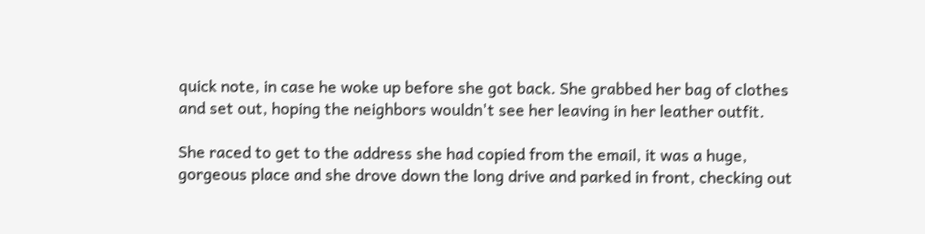quick note, in case he woke up before she got back. She grabbed her bag of clothes and set out, hoping the neighbors wouldn't see her leaving in her leather outfit.

She raced to get to the address she had copied from the email, it was a huge, gorgeous place and she drove down the long drive and parked in front, checking out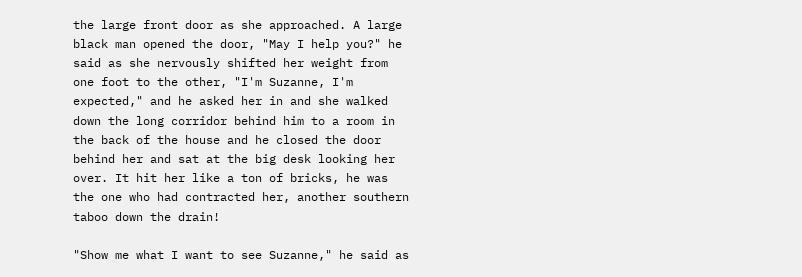the large front door as she approached. A large black man opened the door, "May I help you?" he said as she nervously shifted her weight from one foot to the other, "I'm Suzanne, I'm expected," and he asked her in and she walked down the long corridor behind him to a room in the back of the house and he closed the door behind her and sat at the big desk looking her over. It hit her like a ton of bricks, he was the one who had contracted her, another southern taboo down the drain!

"Show me what I want to see Suzanne," he said as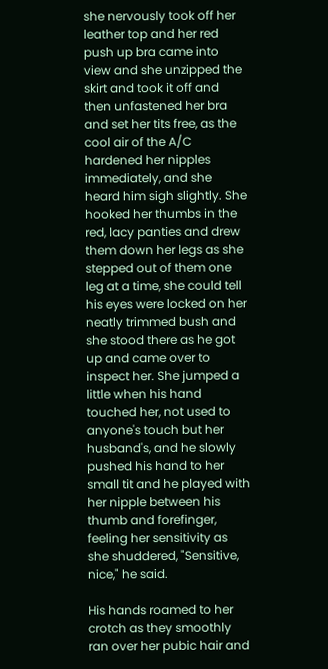she nervously took off her leather top and her red push up bra came into view and she unzipped the skirt and took it off and then unfastened her bra and set her tits free, as the cool air of the A/C hardened her nipples immediately, and she heard him sigh slightly. She hooked her thumbs in the red, lacy panties and drew them down her legs as she stepped out of them one leg at a time, she could tell his eyes were locked on her neatly trimmed bush and she stood there as he got up and came over to inspect her. She jumped a little when his hand touched her, not used to anyone's touch but her husband's, and he slowly pushed his hand to her small tit and he played with her nipple between his thumb and forefinger, feeling her sensitivity as she shuddered, "Sensitive, nice," he said.

His hands roamed to her crotch as they smoothly ran over her pubic hair and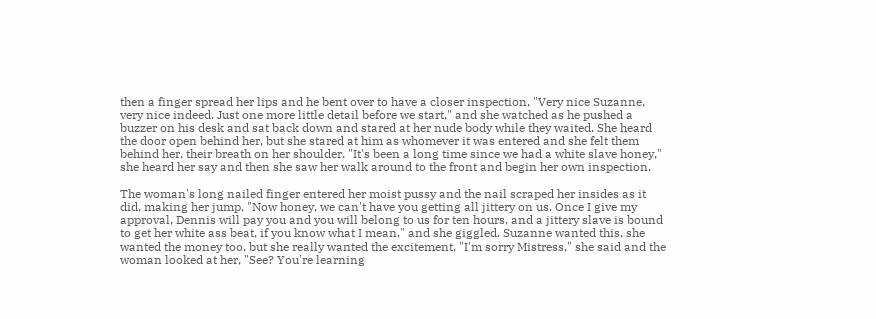then a finger spread her lips and he bent over to have a closer inspection, "Very nice Suzanne, very nice indeed. Just one more little detail before we start," and she watched as he pushed a buzzer on his desk and sat back down and stared at her nude body while they waited. She heard the door open behind her, but she stared at him as whomever it was entered and she felt them behind her, their breath on her shoulder. "It's been a long time since we had a white slave honey," she heard her say and then she saw her walk around to the front and begin her own inspection.

The woman's long nailed finger entered her moist pussy and the nail scraped her insides as it did, making her jump, "Now honey, we can't have you getting all jittery on us. Once I give my approval, Dennis will pay you and you will belong to us for ten hours, and a jittery slave is bound to get her white ass beat, if you know what I mean," and she giggled. Suzanne wanted this, she wanted the money too, but she really wanted the excitement, "I'm sorry Mistress," she said and the woman looked at her, "See? You're learning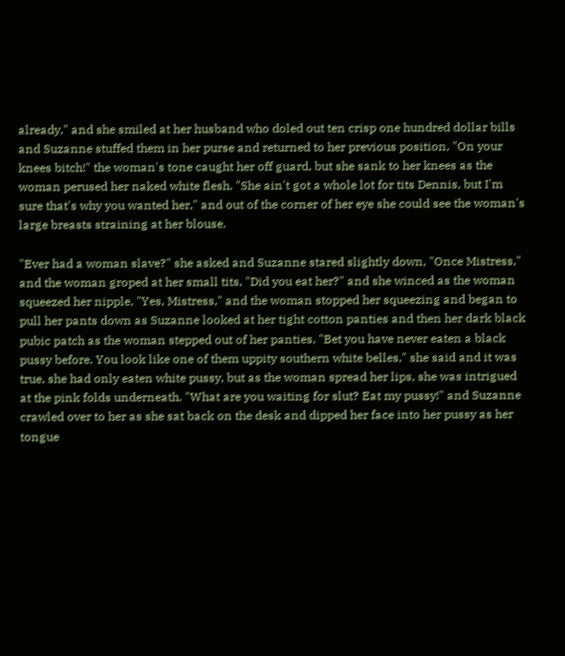already," and she smiled at her husband who doled out ten crisp one hundred dollar bills and Suzanne stuffed them in her purse and returned to her previous position, "On your knees bitch!" the woman's tone caught her off guard, but she sank to her knees as the woman perused her naked white flesh. "She ain't got a whole lot for tits Dennis, but I'm sure that's why you wanted her," and out of the corner of her eye she could see the woman's large breasts straining at her blouse.

"Ever had a woman slave?" she asked and Suzanne stared slightly down, "Once Mistress," and the woman groped at her small tits, "Did you eat her?" and she winced as the woman squeezed her nipple, "Yes, Mistress," and the woman stopped her squeezing and began to pull her pants down as Suzanne looked at her tight cotton panties and then her dark black pubic patch as the woman stepped out of her panties, "Bet you have never eaten a black pussy before. You look like one of them uppity southern white belles," she said and it was true, she had only eaten white pussy, but as the woman spread her lips, she was intrigued at the pink folds underneath. "What are you waiting for slut? Eat my pussy!" and Suzanne crawled over to her as she sat back on the desk and dipped her face into her pussy as her tongue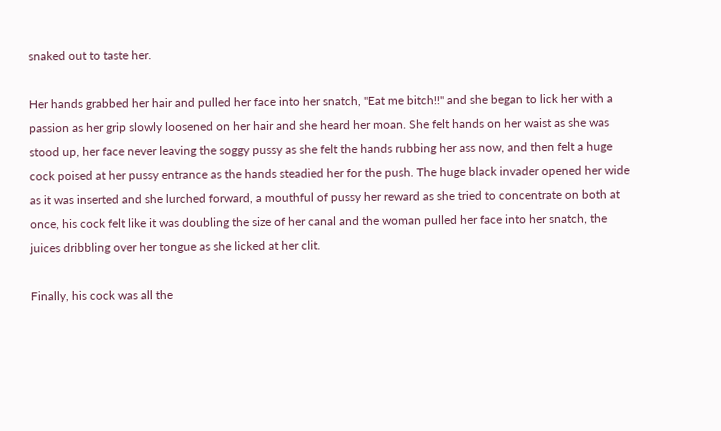snaked out to taste her.

Her hands grabbed her hair and pulled her face into her snatch, "Eat me bitch!!" and she began to lick her with a passion as her grip slowly loosened on her hair and she heard her moan. She felt hands on her waist as she was stood up, her face never leaving the soggy pussy as she felt the hands rubbing her ass now, and then felt a huge cock poised at her pussy entrance as the hands steadied her for the push. The huge black invader opened her wide as it was inserted and she lurched forward, a mouthful of pussy her reward as she tried to concentrate on both at once, his cock felt like it was doubling the size of her canal and the woman pulled her face into her snatch, the juices dribbling over her tongue as she licked at her clit.

Finally, his cock was all the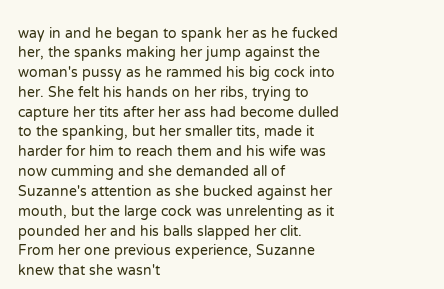way in and he began to spank her as he fucked her, the spanks making her jump against the woman's pussy as he rammed his big cock into her. She felt his hands on her ribs, trying to capture her tits after her ass had become dulled to the spanking, but her smaller tits, made it harder for him to reach them and his wife was now cumming and she demanded all of Suzanne's attention as she bucked against her mouth, but the large cock was unrelenting as it pounded her and his balls slapped her clit. From her one previous experience, Suzanne knew that she wasn't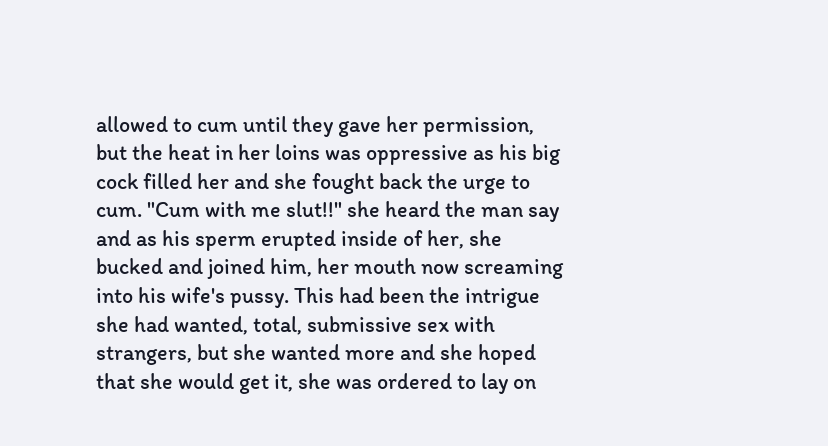allowed to cum until they gave her permission, but the heat in her loins was oppressive as his big cock filled her and she fought back the urge to cum. "Cum with me slut!!" she heard the man say and as his sperm erupted inside of her, she bucked and joined him, her mouth now screaming into his wife's pussy. This had been the intrigue she had wanted, total, submissive sex with strangers, but she wanted more and she hoped that she would get it, she was ordered to lay on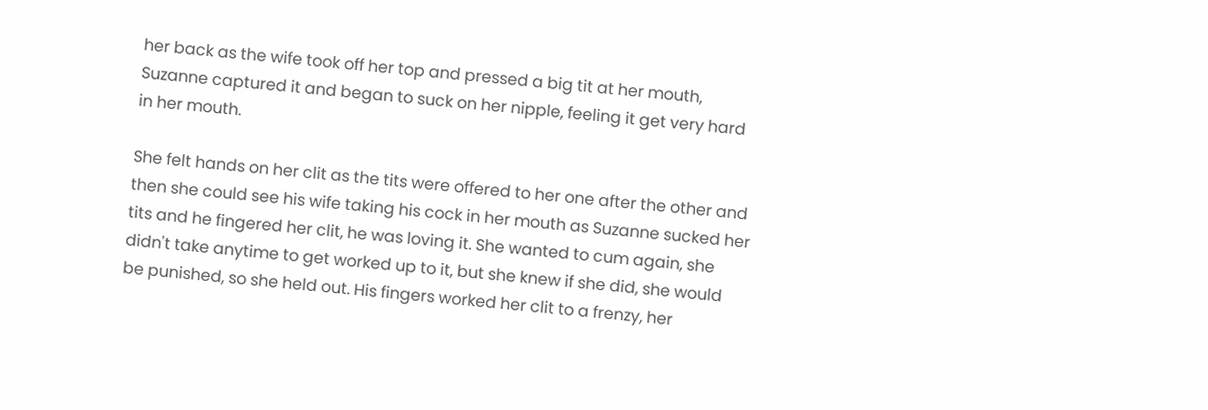her back as the wife took off her top and pressed a big tit at her mouth, Suzanne captured it and began to suck on her nipple, feeling it get very hard in her mouth.

She felt hands on her clit as the tits were offered to her one after the other and then she could see his wife taking his cock in her mouth as Suzanne sucked her tits and he fingered her clit, he was loving it. She wanted to cum again, she didn't take anytime to get worked up to it, but she knew if she did, she would be punished, so she held out. His fingers worked her clit to a frenzy, her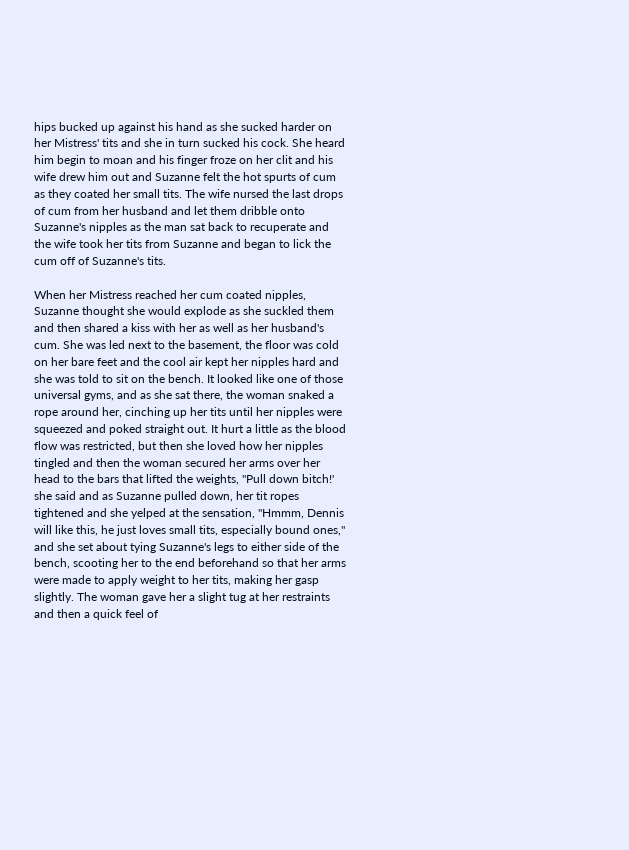hips bucked up against his hand as she sucked harder on her Mistress' tits and she in turn sucked his cock. She heard him begin to moan and his finger froze on her clit and his wife drew him out and Suzanne felt the hot spurts of cum as they coated her small tits. The wife nursed the last drops of cum from her husband and let them dribble onto Suzanne's nipples as the man sat back to recuperate and the wife took her tits from Suzanne and began to lick the cum off of Suzanne's tits.

When her Mistress reached her cum coated nipples, Suzanne thought she would explode as she suckled them and then shared a kiss with her as well as her husband's cum. She was led next to the basement, the floor was cold on her bare feet and the cool air kept her nipples hard and she was told to sit on the bench. It looked like one of those universal gyms, and as she sat there, the woman snaked a rope around her, cinching up her tits until her nipples were squeezed and poked straight out. It hurt a little as the blood flow was restricted, but then she loved how her nipples tingled and then the woman secured her arms over her head to the bars that lifted the weights, "Pull down bitch!' she said and as Suzanne pulled down, her tit ropes tightened and she yelped at the sensation, "Hmmm, Dennis will like this, he just loves small tits, especially bound ones," and she set about tying Suzanne's legs to either side of the bench, scooting her to the end beforehand so that her arms were made to apply weight to her tits, making her gasp slightly. The woman gave her a slight tug at her restraints and then a quick feel of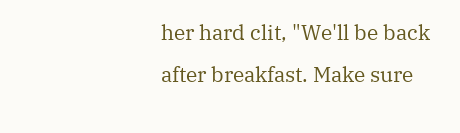her hard clit, "We'll be back after breakfast. Make sure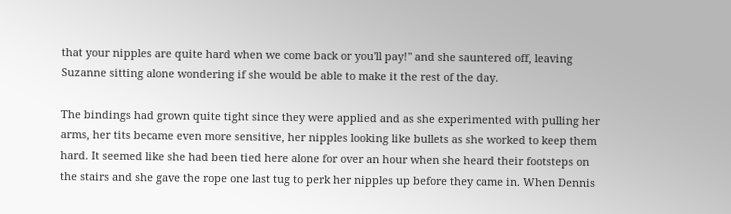that your nipples are quite hard when we come back or you'll pay!" and she sauntered off, leaving Suzanne sitting alone wondering if she would be able to make it the rest of the day.

The bindings had grown quite tight since they were applied and as she experimented with pulling her arms, her tits became even more sensitive, her nipples looking like bullets as she worked to keep them hard. It seemed like she had been tied here alone for over an hour when she heard their footsteps on the stairs and she gave the rope one last tug to perk her nipples up before they came in. When Dennis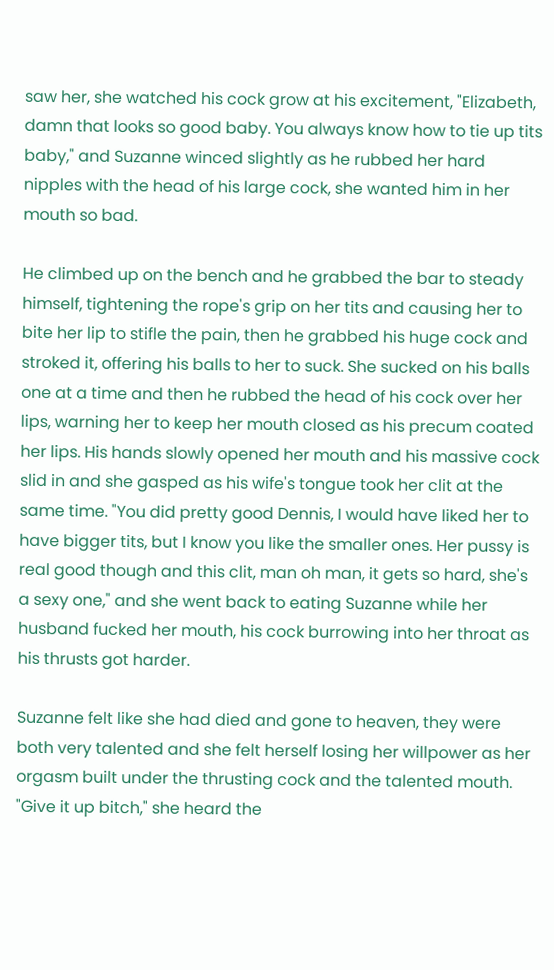saw her, she watched his cock grow at his excitement, "Elizabeth, damn that looks so good baby. You always know how to tie up tits baby," and Suzanne winced slightly as he rubbed her hard nipples with the head of his large cock, she wanted him in her mouth so bad.

He climbed up on the bench and he grabbed the bar to steady himself, tightening the rope's grip on her tits and causing her to bite her lip to stifle the pain, then he grabbed his huge cock and stroked it, offering his balls to her to suck. She sucked on his balls one at a time and then he rubbed the head of his cock over her lips, warning her to keep her mouth closed as his precum coated her lips. His hands slowly opened her mouth and his massive cock slid in and she gasped as his wife's tongue took her clit at the same time. "You did pretty good Dennis, I would have liked her to have bigger tits, but I know you like the smaller ones. Her pussy is real good though and this clit, man oh man, it gets so hard, she's a sexy one," and she went back to eating Suzanne while her husband fucked her mouth, his cock burrowing into her throat as his thrusts got harder.

Suzanne felt like she had died and gone to heaven, they were both very talented and she felt herself losing her willpower as her orgasm built under the thrusting cock and the talented mouth. "Give it up bitch," she heard the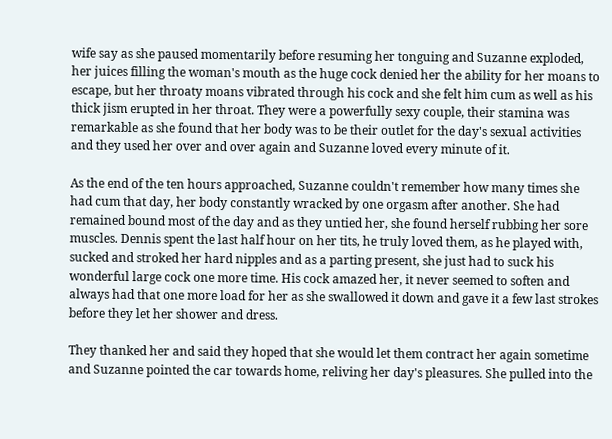wife say as she paused momentarily before resuming her tonguing and Suzanne exploded, her juices filling the woman's mouth as the huge cock denied her the ability for her moans to escape, but her throaty moans vibrated through his cock and she felt him cum as well as his thick jism erupted in her throat. They were a powerfully sexy couple, their stamina was remarkable as she found that her body was to be their outlet for the day's sexual activities and they used her over and over again and Suzanne loved every minute of it.

As the end of the ten hours approached, Suzanne couldn't remember how many times she had cum that day, her body constantly wracked by one orgasm after another. She had remained bound most of the day and as they untied her, she found herself rubbing her sore muscles. Dennis spent the last half hour on her tits, he truly loved them, as he played with, sucked and stroked her hard nipples and as a parting present, she just had to suck his wonderful large cock one more time. His cock amazed her, it never seemed to soften and always had that one more load for her as she swallowed it down and gave it a few last strokes before they let her shower and dress.

They thanked her and said they hoped that she would let them contract her again sometime and Suzanne pointed the car towards home, reliving her day's pleasures. She pulled into the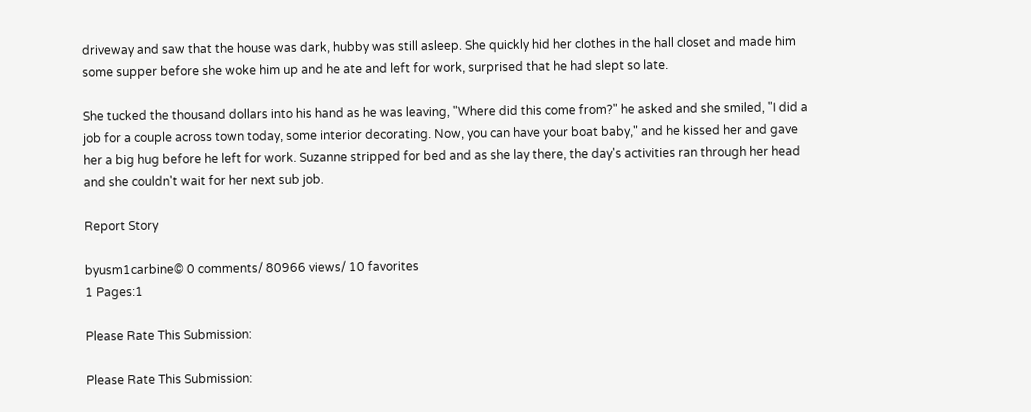driveway and saw that the house was dark, hubby was still asleep. She quickly hid her clothes in the hall closet and made him some supper before she woke him up and he ate and left for work, surprised that he had slept so late.

She tucked the thousand dollars into his hand as he was leaving, "Where did this come from?" he asked and she smiled, "I did a job for a couple across town today, some interior decorating. Now, you can have your boat baby," and he kissed her and gave her a big hug before he left for work. Suzanne stripped for bed and as she lay there, the day's activities ran through her head and she couldn't wait for her next sub job.

Report Story

byusm1carbine© 0 comments/ 80966 views/ 10 favorites
1 Pages:1

Please Rate This Submission:

Please Rate This Submission: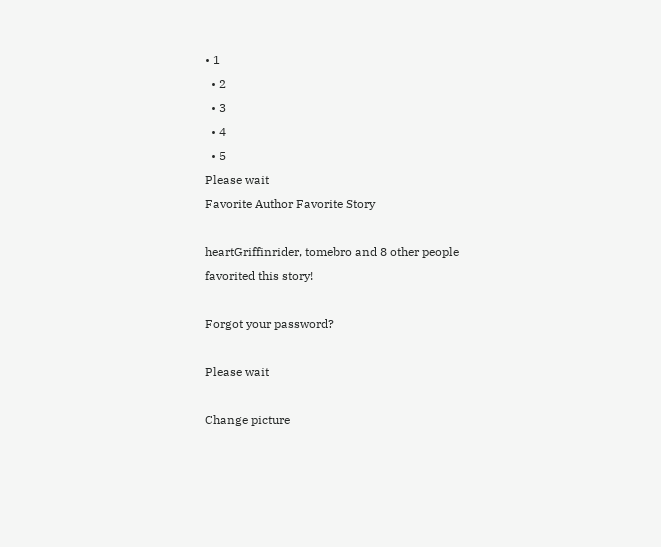• 1
  • 2
  • 3
  • 4
  • 5
Please wait
Favorite Author Favorite Story

heartGriffinrider, tomebro and 8 other people favorited this story!

Forgot your password?

Please wait

Change picture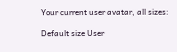Your current user avatar, all sizes:

Default size User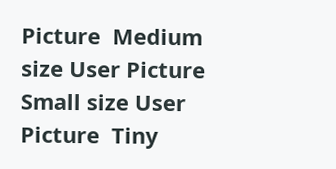Picture  Medium size User Picture  Small size User Picture  Tiny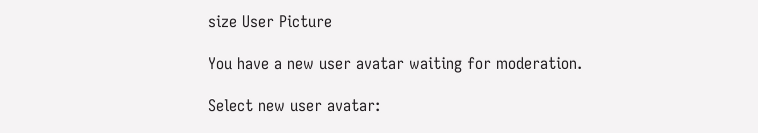size User Picture

You have a new user avatar waiting for moderation.

Select new user avatar: